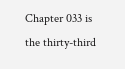Chapter 033 is the thirty-third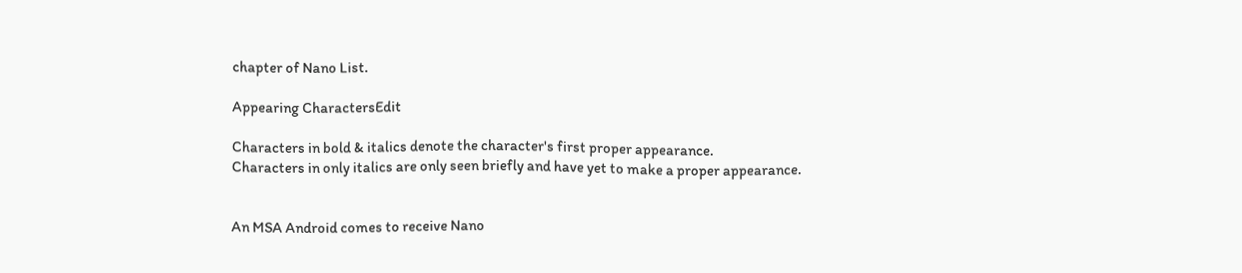chapter of Nano List.

Appearing CharactersEdit

Characters in bold & italics denote the character's first proper appearance.
Characters in only italics are only seen briefly and have yet to make a proper appearance.


An MSA Android comes to receive Nano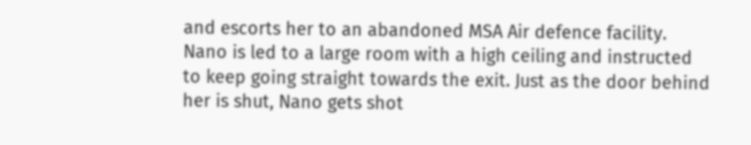and escorts her to an abandoned MSA Air defence facility. Nano is led to a large room with a high ceiling and instructed to keep going straight towards the exit. Just as the door behind her is shut, Nano gets shot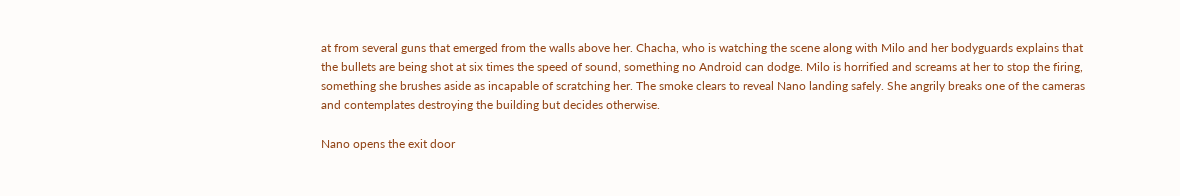at from several guns that emerged from the walls above her. Chacha, who is watching the scene along with Milo and her bodyguards explains that the bullets are being shot at six times the speed of sound, something no Android can dodge. Milo is horrified and screams at her to stop the firing, something she brushes aside as incapable of scratching her. The smoke clears to reveal Nano landing safely. She angrily breaks one of the cameras and contemplates destroying the building but decides otherwise.

Nano opens the exit door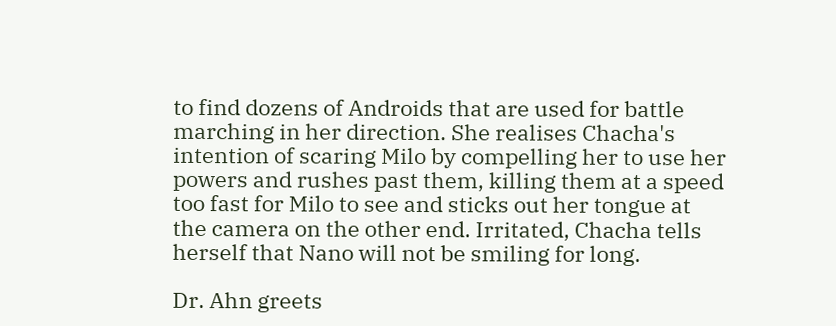to find dozens of Androids that are used for battle marching in her direction. She realises Chacha's intention of scaring Milo by compelling her to use her powers and rushes past them, killing them at a speed too fast for Milo to see and sticks out her tongue at the camera on the other end. Irritated, Chacha tells herself that Nano will not be smiling for long.

Dr. Ahn greets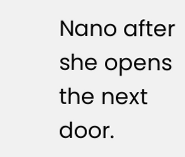Nano after she opens the next door.